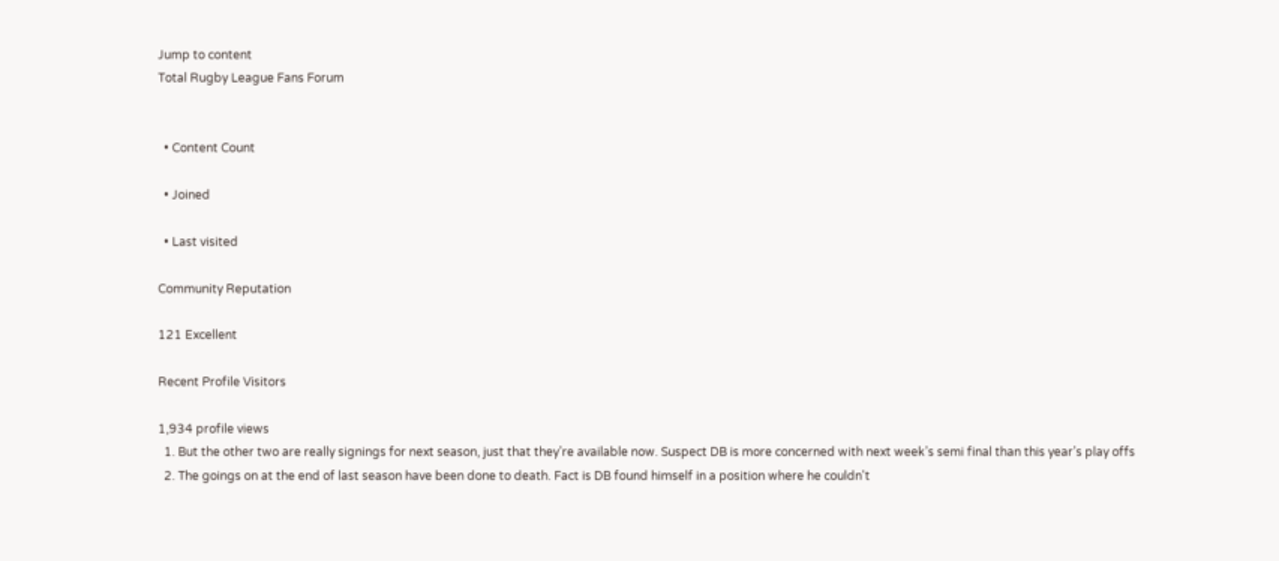Jump to content
Total Rugby League Fans Forum


  • Content Count

  • Joined

  • Last visited

Community Reputation

121 Excellent

Recent Profile Visitors

1,934 profile views
  1. But the other two are really signings for next season, just that they’re available now. Suspect DB is more concerned with next week’s semi final than this year’s play offs
  2. The goings on at the end of last season have been done to death. Fact is DB found himself in a position where he couldn't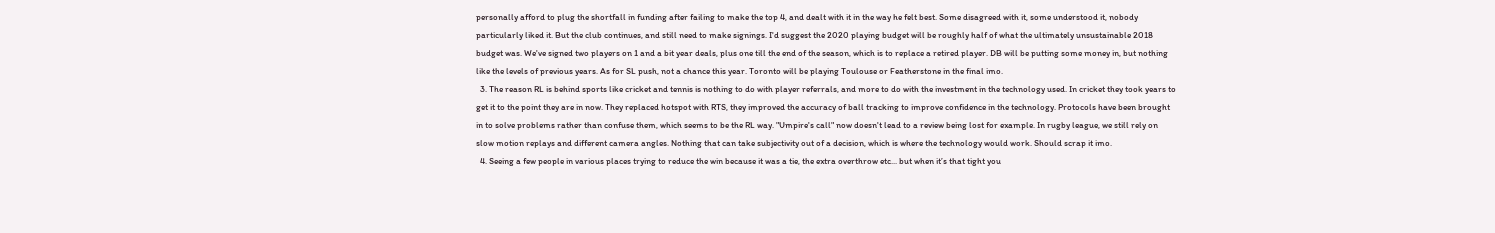personally afford to plug the shortfall in funding after failing to make the top 4, and dealt with it in the way he felt best. Some disagreed with it, some understood it, nobody particularly liked it. But the club continues, and still need to make signings. I'd suggest the 2020 playing budget will be roughly half of what the ultimately unsustainable 2018 budget was. We've signed two players on 1 and a bit year deals, plus one till the end of the season, which is to replace a retired player. DB will be putting some money in, but nothing like the levels of previous years. As for SL push, not a chance this year. Toronto will be playing Toulouse or Featherstone in the final imo.
  3. The reason RL is behind sports like cricket and tennis is nothing to do with player referrals, and more to do with the investment in the technology used. In cricket they took years to get it to the point they are in now. They replaced hotspot with RTS, they improved the accuracy of ball tracking to improve confidence in the technology. Protocols have been brought in to solve problems rather than confuse them, which seems to be the RL way. "Umpire's call" now doesn't lead to a review being lost for example. In rugby league, we still rely on slow motion replays and different camera angles. Nothing that can take subjectivity out of a decision, which is where the technology would work. Should scrap it imo.
  4. Seeing a few people in various places trying to reduce the win because it was a tie, the extra overthrow etc... but when it’s that tight you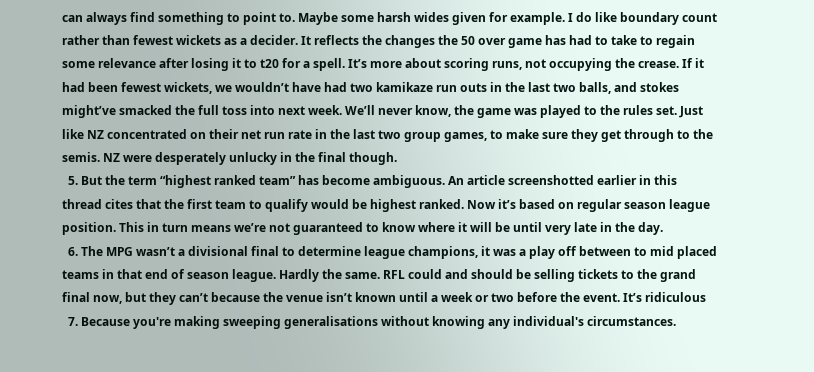can always find something to point to. Maybe some harsh wides given for example. I do like boundary count rather than fewest wickets as a decider. It reflects the changes the 50 over game has had to take to regain some relevance after losing it to t20 for a spell. It’s more about scoring runs, not occupying the crease. If it had been fewest wickets, we wouldn’t have had two kamikaze run outs in the last two balls, and stokes might’ve smacked the full toss into next week. We’ll never know, the game was played to the rules set. Just like NZ concentrated on their net run rate in the last two group games, to make sure they get through to the semis. NZ were desperately unlucky in the final though.
  5. But the term “highest ranked team” has become ambiguous. An article screenshotted earlier in this thread cites that the first team to qualify would be highest ranked. Now it’s based on regular season league position. This in turn means we’re not guaranteed to know where it will be until very late in the day.
  6. The MPG wasn’t a divisional final to determine league champions, it was a play off between to mid placed teams in that end of season league. Hardly the same. RFL could and should be selling tickets to the grand final now, but they can’t because the venue isn’t known until a week or two before the event. It’s ridiculous
  7. Because you're making sweeping generalisations without knowing any individual's circumstances.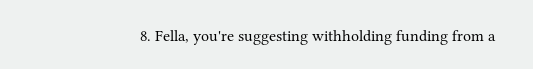8. Fella, you're suggesting withholding funding from a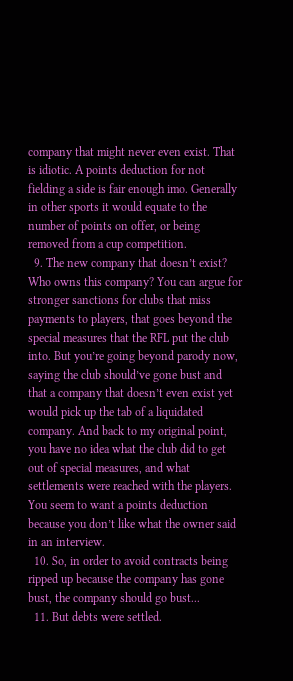company that might never even exist. That is idiotic. A points deduction for not fielding a side is fair enough imo. Generally in other sports it would equate to the number of points on offer, or being removed from a cup competition.
  9. The new company that doesn’t exist? Who owns this company? You can argue for stronger sanctions for clubs that miss payments to players, that goes beyond the special measures that the RFL put the club into. But you’re going beyond parody now, saying the club should’ve gone bust and that a company that doesn’t even exist yet would pick up the tab of a liquidated company. And back to my original point, you have no idea what the club did to get out of special measures, and what settlements were reached with the players. You seem to want a points deduction because you don’t like what the owner said in an interview.
  10. So, in order to avoid contracts being ripped up because the company has gone bust, the company should go bust...
  11. But debts were settled.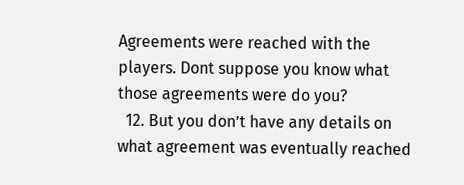Agreements were reached with the players. Dont suppose you know what those agreements were do you?
  12. But you don’t have any details on what agreement was eventually reached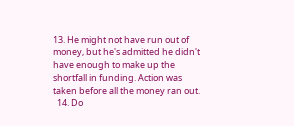13. He might not have run out of money, but he's admitted he didn't have enough to make up the shortfall in funding. Action was taken before all the money ran out.
  14. Do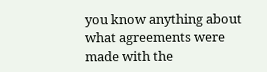you know anything about what agreements were made with the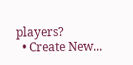players?
  • Create New...